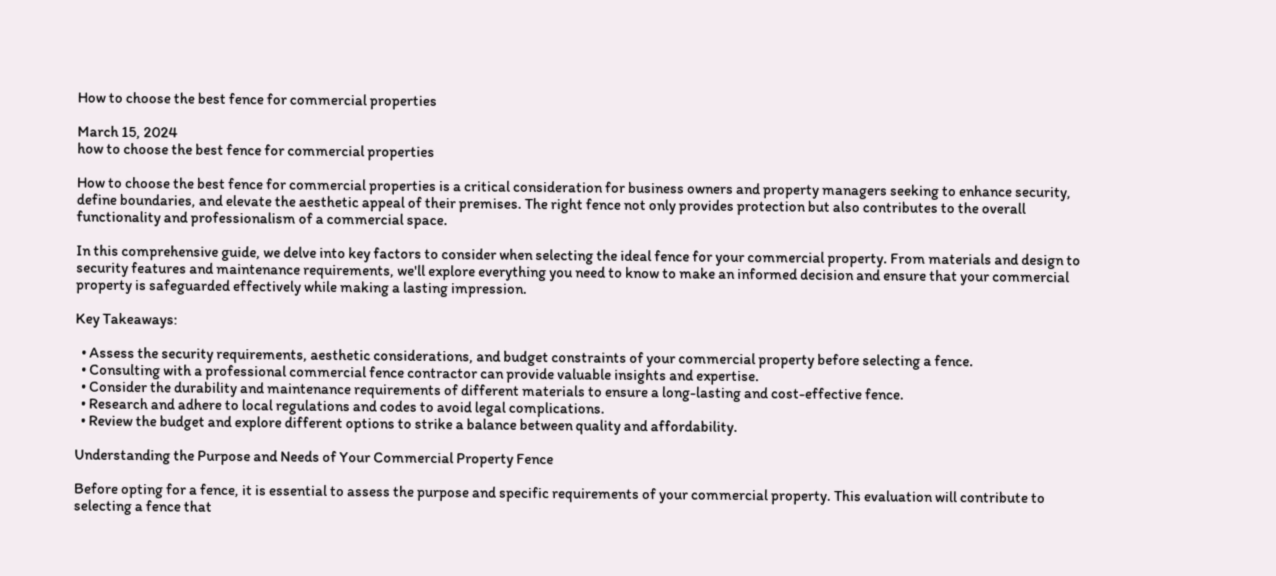How to choose the best fence for commercial properties

March 15, 2024
how to choose the best fence for commercial properties

How to choose the best fence for commercial properties is a critical consideration for business owners and property managers seeking to enhance security, define boundaries, and elevate the aesthetic appeal of their premises. The right fence not only provides protection but also contributes to the overall functionality and professionalism of a commercial space.

In this comprehensive guide, we delve into key factors to consider when selecting the ideal fence for your commercial property. From materials and design to security features and maintenance requirements, we'll explore everything you need to know to make an informed decision and ensure that your commercial property is safeguarded effectively while making a lasting impression.

Key Takeaways:

  • Assess the security requirements, aesthetic considerations, and budget constraints of your commercial property before selecting a fence.
  • Consulting with a professional commercial fence contractor can provide valuable insights and expertise.
  • Consider the durability and maintenance requirements of different materials to ensure a long-lasting and cost-effective fence.
  • Research and adhere to local regulations and codes to avoid legal complications.
  • Review the budget and explore different options to strike a balance between quality and affordability.

Understanding the Purpose and Needs of Your Commercial Property Fence

Before opting for a fence, it is essential to assess the purpose and specific requirements of your commercial property. This evaluation will contribute to selecting a fence that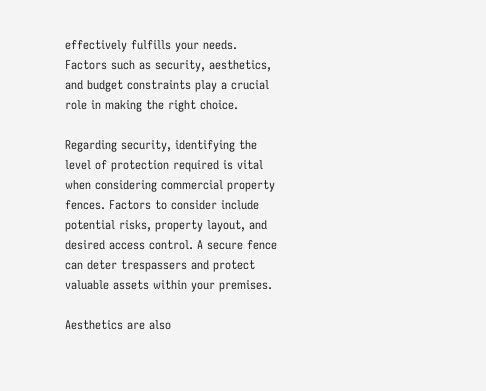effectively fulfills your needs. Factors such as security, aesthetics, and budget constraints play a crucial role in making the right choice.

Regarding security, identifying the level of protection required is vital when considering commercial property fences. Factors to consider include potential risks, property layout, and desired access control. A secure fence can deter trespassers and protect valuable assets within your premises.

Aesthetics are also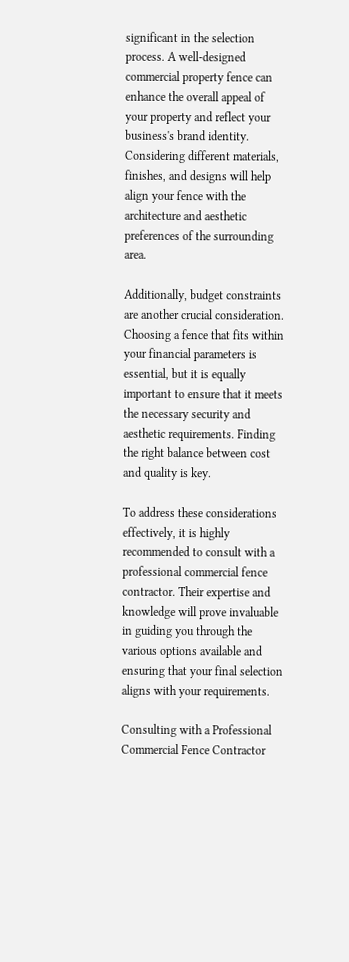significant in the selection process. A well-designed commercial property fence can enhance the overall appeal of your property and reflect your business's brand identity. Considering different materials, finishes, and designs will help align your fence with the architecture and aesthetic preferences of the surrounding area.

Additionally, budget constraints are another crucial consideration. Choosing a fence that fits within your financial parameters is essential, but it is equally important to ensure that it meets the necessary security and aesthetic requirements. Finding the right balance between cost and quality is key.

To address these considerations effectively, it is highly recommended to consult with a professional commercial fence contractor. Their expertise and knowledge will prove invaluable in guiding you through the various options available and ensuring that your final selection aligns with your requirements.

Consulting with a Professional Commercial Fence Contractor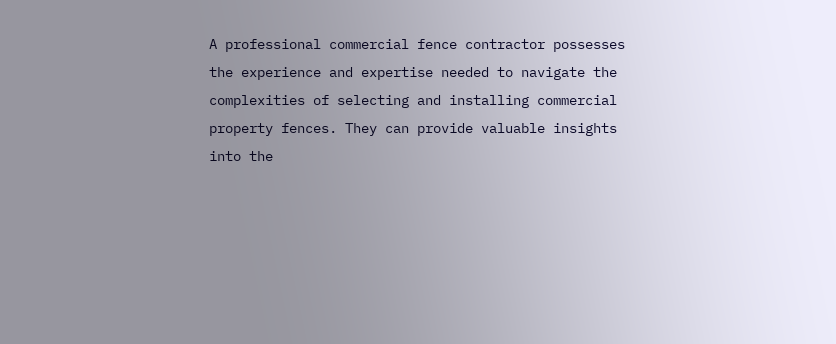A professional commercial fence contractor possesses the experience and expertise needed to navigate the complexities of selecting and installing commercial property fences. They can provide valuable insights into the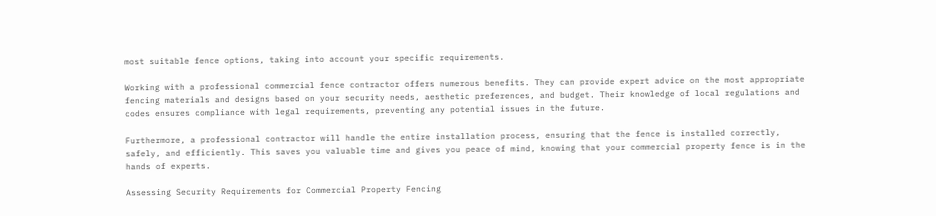most suitable fence options, taking into account your specific requirements.

Working with a professional commercial fence contractor offers numerous benefits. They can provide expert advice on the most appropriate fencing materials and designs based on your security needs, aesthetic preferences, and budget. Their knowledge of local regulations and codes ensures compliance with legal requirements, preventing any potential issues in the future.

Furthermore, a professional contractor will handle the entire installation process, ensuring that the fence is installed correctly, safely, and efficiently. This saves you valuable time and gives you peace of mind, knowing that your commercial property fence is in the hands of experts.

Assessing Security Requirements for Commercial Property Fencing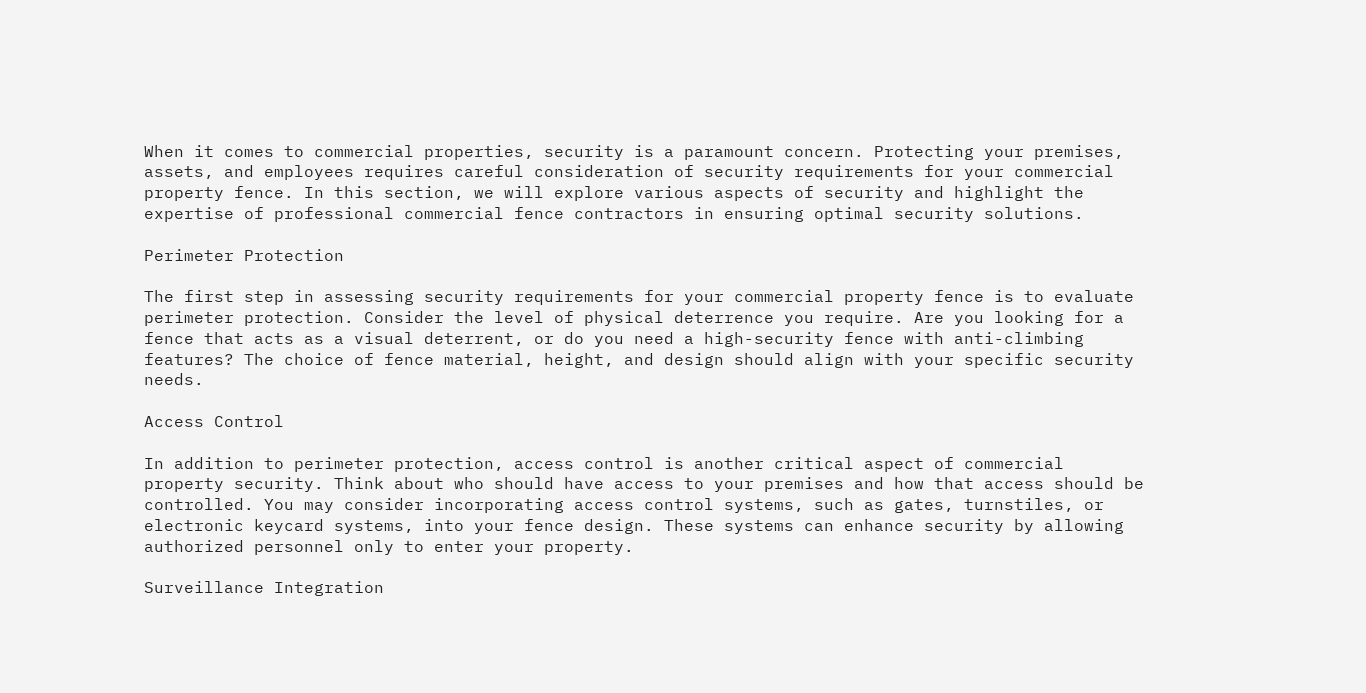When it comes to commercial properties, security is a paramount concern. Protecting your premises, assets, and employees requires careful consideration of security requirements for your commercial property fence. In this section, we will explore various aspects of security and highlight the expertise of professional commercial fence contractors in ensuring optimal security solutions.

Perimeter Protection

The first step in assessing security requirements for your commercial property fence is to evaluate perimeter protection. Consider the level of physical deterrence you require. Are you looking for a fence that acts as a visual deterrent, or do you need a high-security fence with anti-climbing features? The choice of fence material, height, and design should align with your specific security needs.

Access Control

In addition to perimeter protection, access control is another critical aspect of commercial property security. Think about who should have access to your premises and how that access should be controlled. You may consider incorporating access control systems, such as gates, turnstiles, or electronic keycard systems, into your fence design. These systems can enhance security by allowing authorized personnel only to enter your property.

Surveillance Integration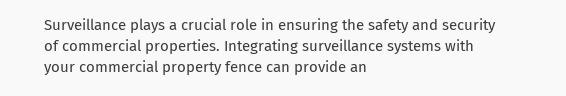Surveillance plays a crucial role in ensuring the safety and security of commercial properties. Integrating surveillance systems with your commercial property fence can provide an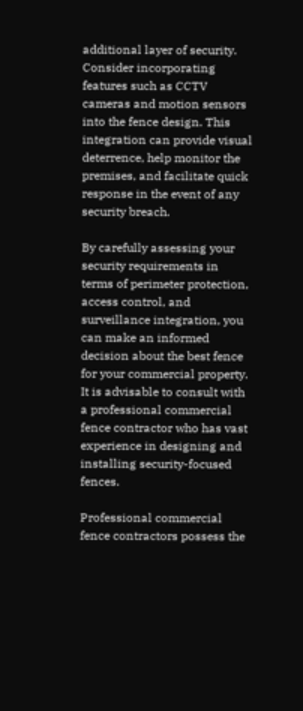additional layer of security. Consider incorporating features such as CCTV cameras and motion sensors into the fence design. This integration can provide visual deterrence, help monitor the premises, and facilitate quick response in the event of any security breach.

By carefully assessing your security requirements in terms of perimeter protection, access control, and surveillance integration, you can make an informed decision about the best fence for your commercial property. It is advisable to consult with a professional commercial fence contractor who has vast experience in designing and installing security-focused fences.

Professional commercial fence contractors possess the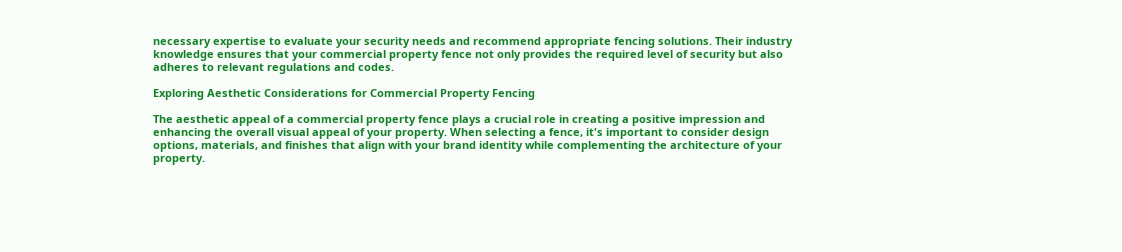necessary expertise to evaluate your security needs and recommend appropriate fencing solutions. Their industry knowledge ensures that your commercial property fence not only provides the required level of security but also adheres to relevant regulations and codes.

Exploring Aesthetic Considerations for Commercial Property Fencing

The aesthetic appeal of a commercial property fence plays a crucial role in creating a positive impression and enhancing the overall visual appeal of your property. When selecting a fence, it's important to consider design options, materials, and finishes that align with your brand identity while complementing the architecture of your property.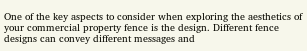One of the key aspects to consider when exploring the aesthetics of your commercial property fence is the design. Different fence designs can convey different messages and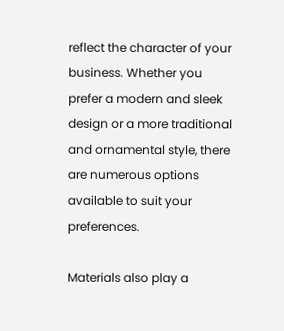reflect the character of your business. Whether you prefer a modern and sleek design or a more traditional and ornamental style, there are numerous options available to suit your preferences.

Materials also play a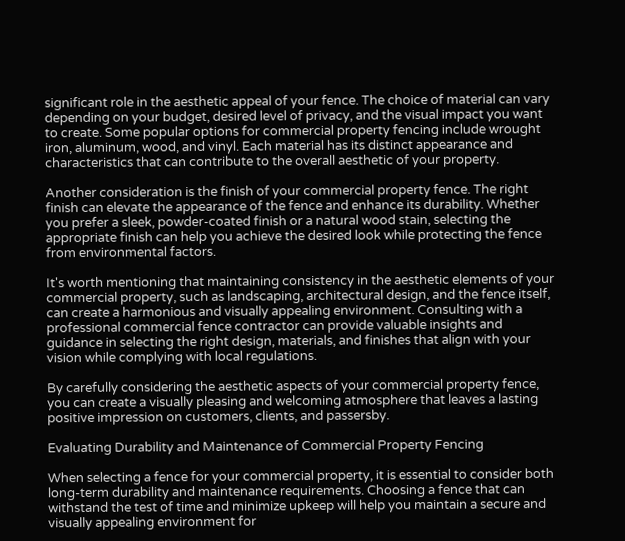significant role in the aesthetic appeal of your fence. The choice of material can vary depending on your budget, desired level of privacy, and the visual impact you want to create. Some popular options for commercial property fencing include wrought iron, aluminum, wood, and vinyl. Each material has its distinct appearance and characteristics that can contribute to the overall aesthetic of your property.

Another consideration is the finish of your commercial property fence. The right finish can elevate the appearance of the fence and enhance its durability. Whether you prefer a sleek, powder-coated finish or a natural wood stain, selecting the appropriate finish can help you achieve the desired look while protecting the fence from environmental factors.

It's worth mentioning that maintaining consistency in the aesthetic elements of your commercial property, such as landscaping, architectural design, and the fence itself, can create a harmonious and visually appealing environment. Consulting with a professional commercial fence contractor can provide valuable insights and guidance in selecting the right design, materials, and finishes that align with your vision while complying with local regulations.

By carefully considering the aesthetic aspects of your commercial property fence, you can create a visually pleasing and welcoming atmosphere that leaves a lasting positive impression on customers, clients, and passersby.

Evaluating Durability and Maintenance of Commercial Property Fencing

When selecting a fence for your commercial property, it is essential to consider both long-term durability and maintenance requirements. Choosing a fence that can withstand the test of time and minimize upkeep will help you maintain a secure and visually appealing environment for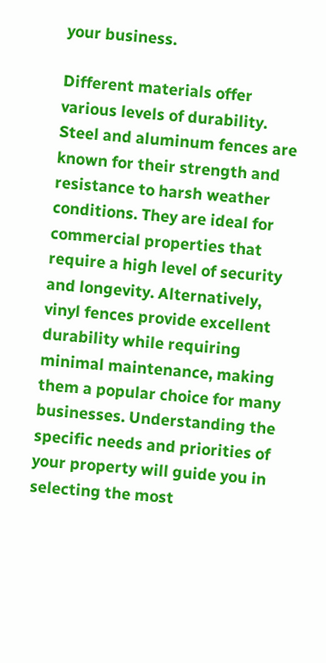your business.

Different materials offer various levels of durability. Steel and aluminum fences are known for their strength and resistance to harsh weather conditions. They are ideal for commercial properties that require a high level of security and longevity. Alternatively, vinyl fences provide excellent durability while requiring minimal maintenance, making them a popular choice for many businesses. Understanding the specific needs and priorities of your property will guide you in selecting the most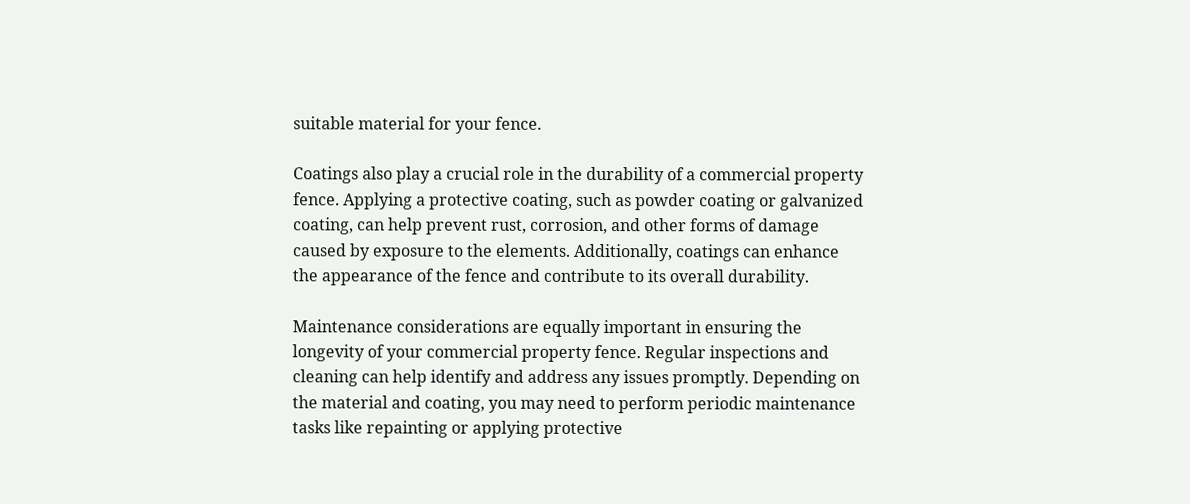suitable material for your fence.

Coatings also play a crucial role in the durability of a commercial property fence. Applying a protective coating, such as powder coating or galvanized coating, can help prevent rust, corrosion, and other forms of damage caused by exposure to the elements. Additionally, coatings can enhance the appearance of the fence and contribute to its overall durability.

Maintenance considerations are equally important in ensuring the longevity of your commercial property fence. Regular inspections and cleaning can help identify and address any issues promptly. Depending on the material and coating, you may need to perform periodic maintenance tasks like repainting or applying protective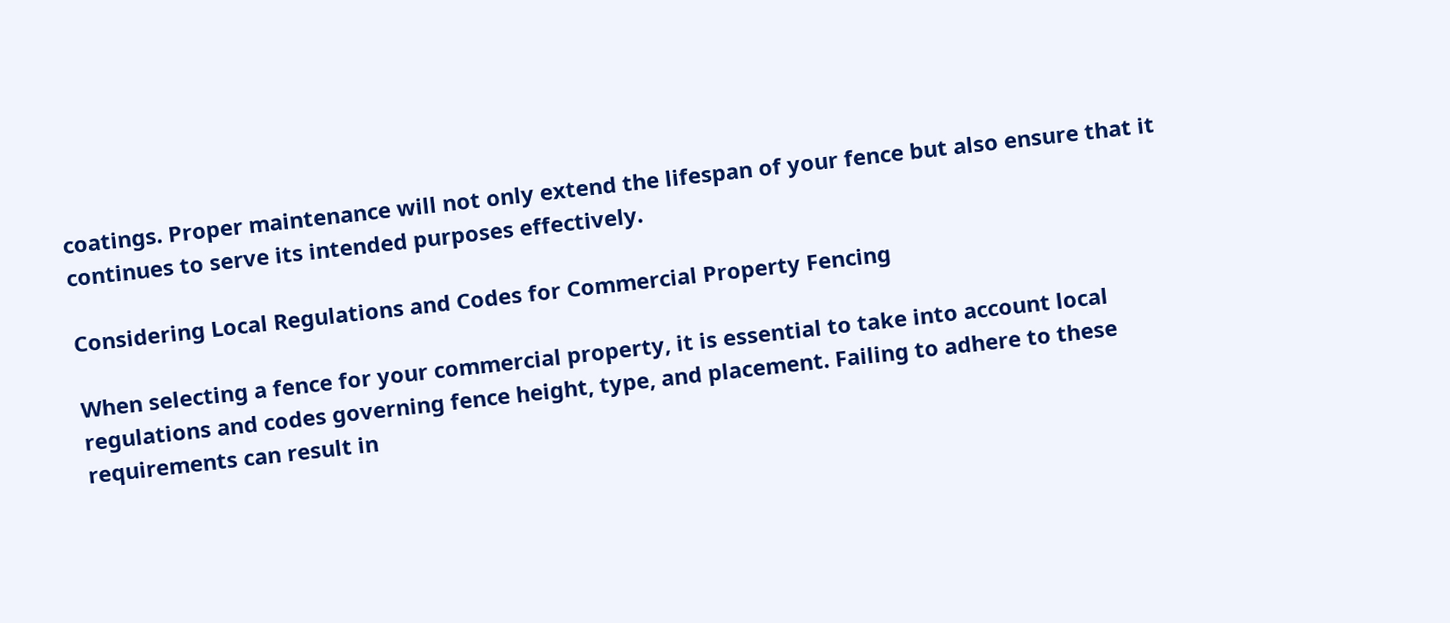coatings. Proper maintenance will not only extend the lifespan of your fence but also ensure that it continues to serve its intended purposes effectively.

Considering Local Regulations and Codes for Commercial Property Fencing

When selecting a fence for your commercial property, it is essential to take into account local regulations and codes governing fence height, type, and placement. Failing to adhere to these requirements can result in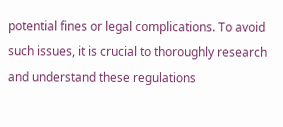potential fines or legal complications. To avoid such issues, it is crucial to thoroughly research and understand these regulations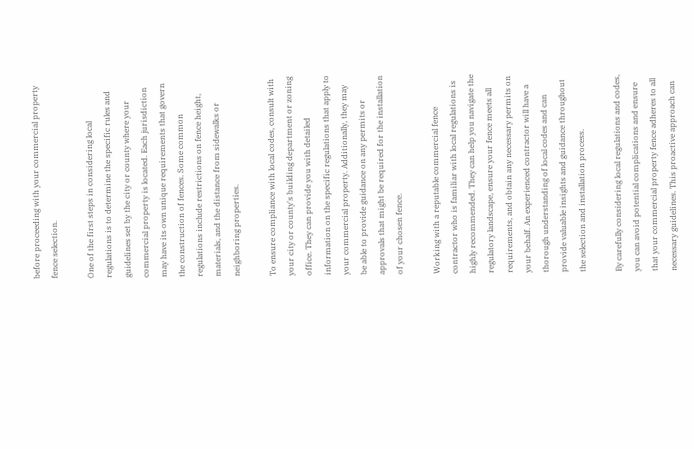before proceeding with your commercial property fence selection.

One of the first steps in considering local regulations is to determine the specific rules and guidelines set by the city or county where your commercial property is located. Each jurisdiction may have its own unique requirements that govern the construction of fences. Some common regulations include restrictions on fence height, materials, and the distance from sidewalks or neighboring properties.

To ensure compliance with local codes, consult with your city or county's building department or zoning office. They can provide you with detailed information on the specific regulations that apply to your commercial property. Additionally, they may be able to provide guidance on any permits or approvals that might be required for the installation of your chosen fence.

Working with a reputable commercial fence contractor who is familiar with local regulations is highly recommended. They can help you navigate the regulatory landscape, ensure your fence meets all requirements, and obtain any necessary permits on your behalf. An experienced contractor will have a thorough understanding of local codes and can provide valuable insights and guidance throughout the selection and installation process.

By carefully considering local regulations and codes, you can avoid potential complications and ensure that your commercial property fence adheres to all necessary guidelines. This proactive approach can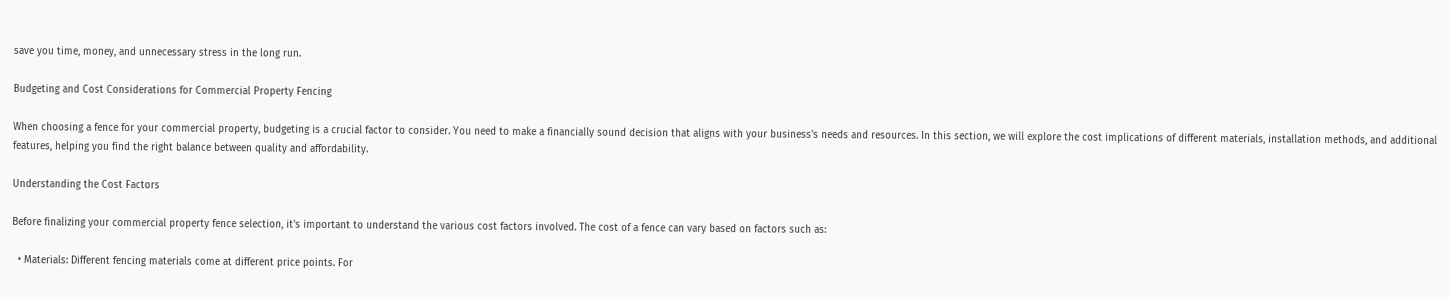save you time, money, and unnecessary stress in the long run.

Budgeting and Cost Considerations for Commercial Property Fencing

When choosing a fence for your commercial property, budgeting is a crucial factor to consider. You need to make a financially sound decision that aligns with your business's needs and resources. In this section, we will explore the cost implications of different materials, installation methods, and additional features, helping you find the right balance between quality and affordability.

Understanding the Cost Factors

Before finalizing your commercial property fence selection, it's important to understand the various cost factors involved. The cost of a fence can vary based on factors such as:

  • Materials: Different fencing materials come at different price points. For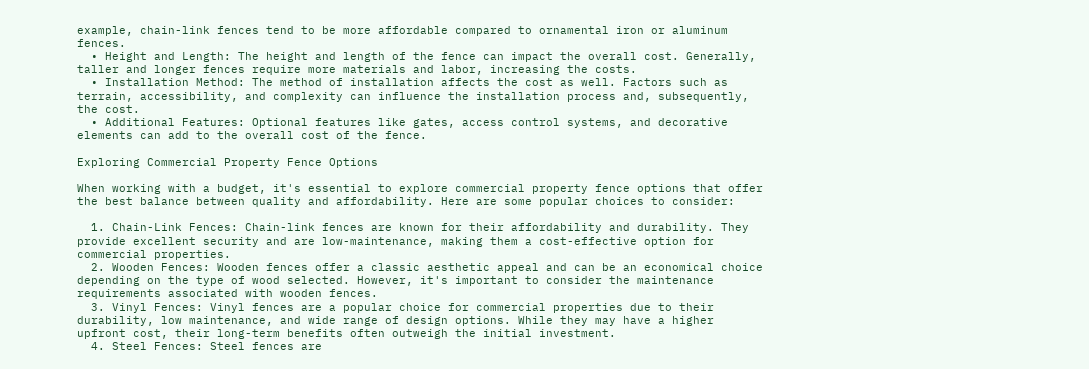example, chain-link fences tend to be more affordable compared to ornamental iron or aluminum fences.
  • Height and Length: The height and length of the fence can impact the overall cost. Generally, taller and longer fences require more materials and labor, increasing the costs.
  • Installation Method: The method of installation affects the cost as well. Factors such as terrain, accessibility, and complexity can influence the installation process and, subsequently, the cost.
  • Additional Features: Optional features like gates, access control systems, and decorative elements can add to the overall cost of the fence.

Exploring Commercial Property Fence Options

When working with a budget, it's essential to explore commercial property fence options that offer the best balance between quality and affordability. Here are some popular choices to consider:

  1. Chain-Link Fences: Chain-link fences are known for their affordability and durability. They provide excellent security and are low-maintenance, making them a cost-effective option for commercial properties.
  2. Wooden Fences: Wooden fences offer a classic aesthetic appeal and can be an economical choice depending on the type of wood selected. However, it's important to consider the maintenance requirements associated with wooden fences.
  3. Vinyl Fences: Vinyl fences are a popular choice for commercial properties due to their durability, low maintenance, and wide range of design options. While they may have a higher upfront cost, their long-term benefits often outweigh the initial investment.
  4. Steel Fences: Steel fences are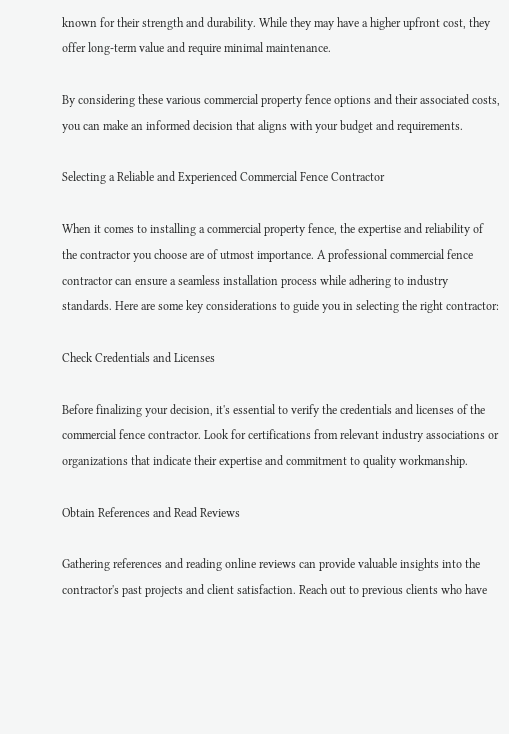known for their strength and durability. While they may have a higher upfront cost, they offer long-term value and require minimal maintenance.

By considering these various commercial property fence options and their associated costs, you can make an informed decision that aligns with your budget and requirements.

Selecting a Reliable and Experienced Commercial Fence Contractor

When it comes to installing a commercial property fence, the expertise and reliability of the contractor you choose are of utmost importance. A professional commercial fence contractor can ensure a seamless installation process while adhering to industry standards. Here are some key considerations to guide you in selecting the right contractor:

Check Credentials and Licenses

Before finalizing your decision, it's essential to verify the credentials and licenses of the commercial fence contractor. Look for certifications from relevant industry associations or organizations that indicate their expertise and commitment to quality workmanship.

Obtain References and Read Reviews

Gathering references and reading online reviews can provide valuable insights into the contractor's past projects and client satisfaction. Reach out to previous clients who have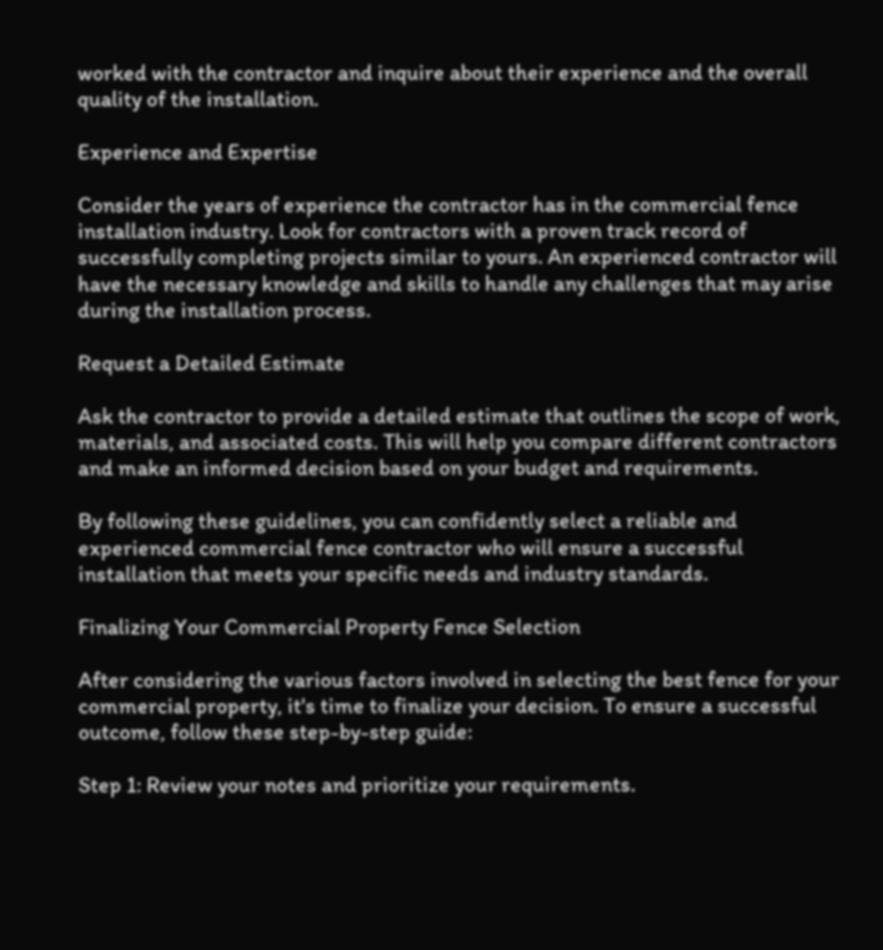worked with the contractor and inquire about their experience and the overall quality of the installation.

Experience and Expertise

Consider the years of experience the contractor has in the commercial fence installation industry. Look for contractors with a proven track record of successfully completing projects similar to yours. An experienced contractor will have the necessary knowledge and skills to handle any challenges that may arise during the installation process.

Request a Detailed Estimate

Ask the contractor to provide a detailed estimate that outlines the scope of work, materials, and associated costs. This will help you compare different contractors and make an informed decision based on your budget and requirements.

By following these guidelines, you can confidently select a reliable and experienced commercial fence contractor who will ensure a successful installation that meets your specific needs and industry standards.

Finalizing Your Commercial Property Fence Selection

After considering the various factors involved in selecting the best fence for your commercial property, it's time to finalize your decision. To ensure a successful outcome, follow these step-by-step guide:

Step 1: Review your notes and prioritize your requirements.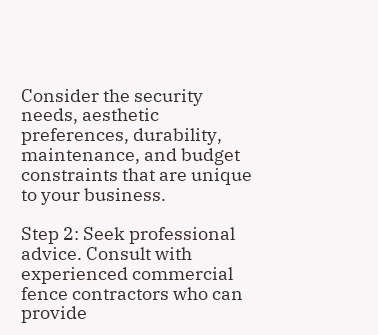Consider the security needs, aesthetic preferences, durability, maintenance, and budget constraints that are unique to your business.

Step 2: Seek professional advice. Consult with experienced commercial fence contractors who can provide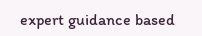expert guidance based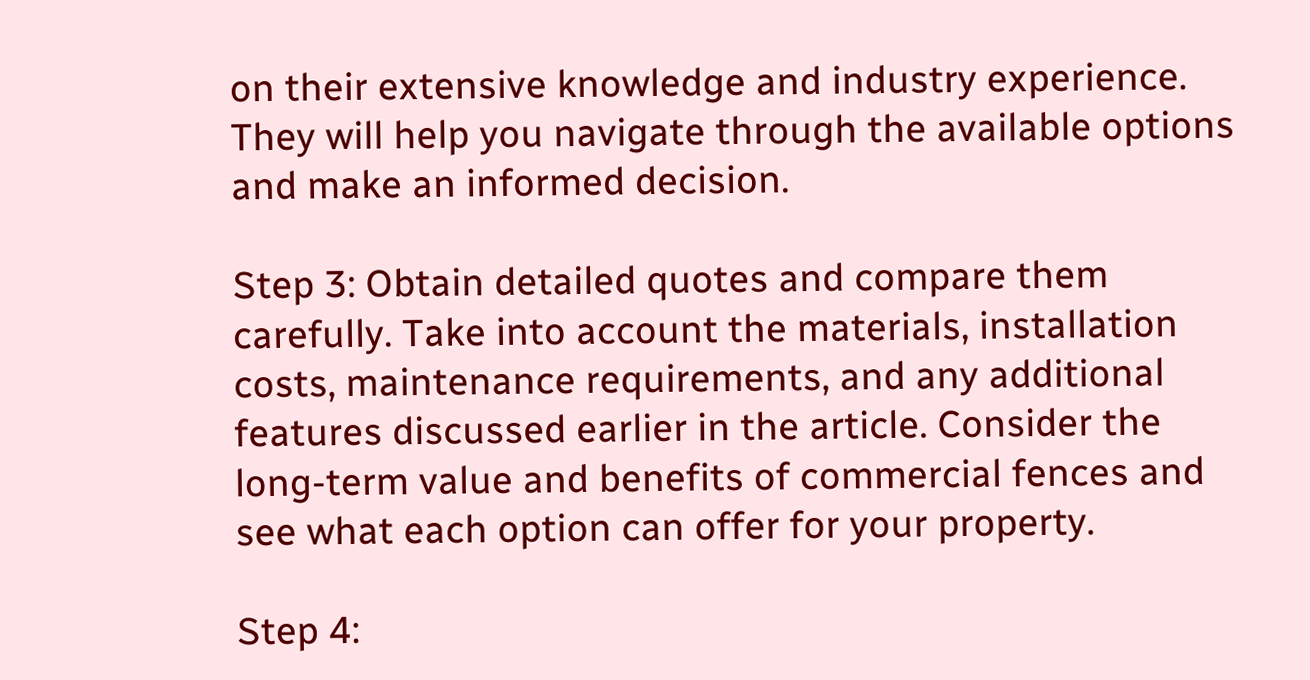on their extensive knowledge and industry experience. They will help you navigate through the available options and make an informed decision.

Step 3: Obtain detailed quotes and compare them carefully. Take into account the materials, installation costs, maintenance requirements, and any additional features discussed earlier in the article. Consider the long-term value and benefits of commercial fences and see what each option can offer for your property.

Step 4: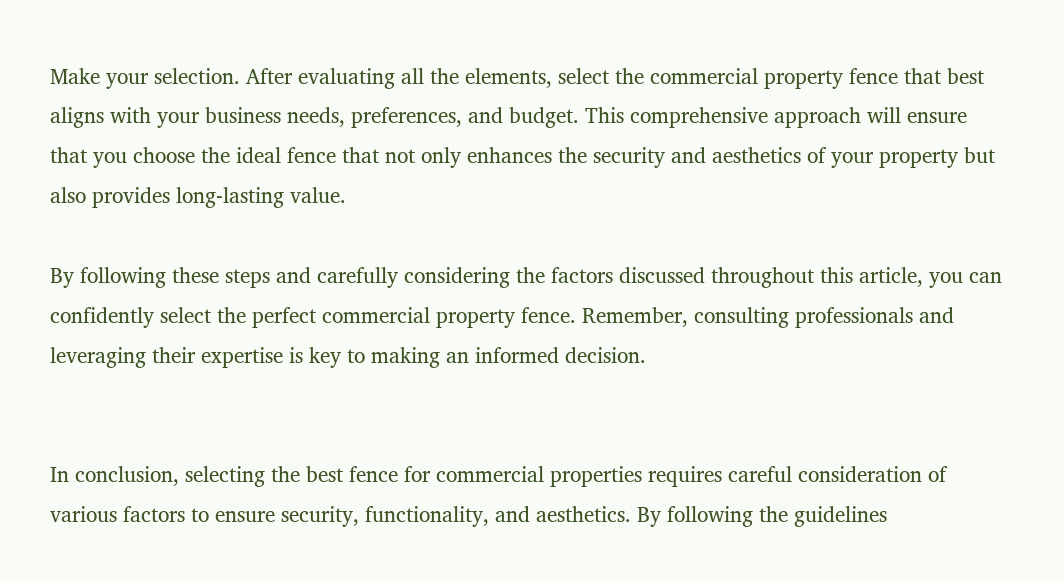Make your selection. After evaluating all the elements, select the commercial property fence that best aligns with your business needs, preferences, and budget. This comprehensive approach will ensure that you choose the ideal fence that not only enhances the security and aesthetics of your property but also provides long-lasting value.

By following these steps and carefully considering the factors discussed throughout this article, you can confidently select the perfect commercial property fence. Remember, consulting professionals and leveraging their expertise is key to making an informed decision.


In conclusion, selecting the best fence for commercial properties requires careful consideration of various factors to ensure security, functionality, and aesthetics. By following the guidelines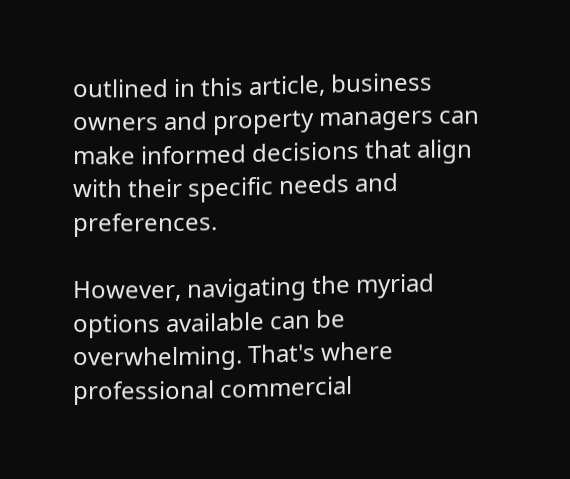outlined in this article, business owners and property managers can make informed decisions that align with their specific needs and preferences.

However, navigating the myriad options available can be overwhelming. That's where professional commercial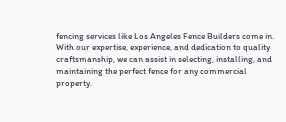fencing services like Los Angeles Fence Builders come in. With our expertise, experience, and dedication to quality craftsmanship, we can assist in selecting, installing, and maintaining the perfect fence for any commercial property.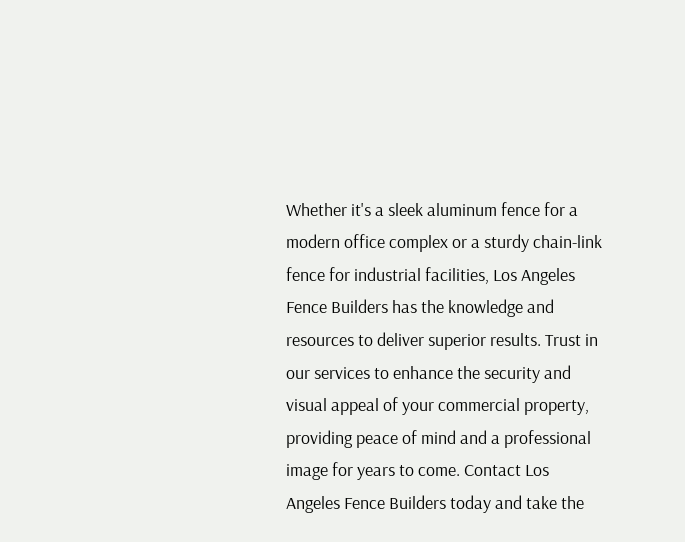Whether it's a sleek aluminum fence for a modern office complex or a sturdy chain-link fence for industrial facilities, Los Angeles Fence Builders has the knowledge and resources to deliver superior results. Trust in our services to enhance the security and visual appeal of your commercial property, providing peace of mind and a professional image for years to come. Contact Los Angeles Fence Builders today and take the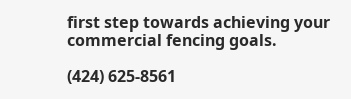first step towards achieving your commercial fencing goals.

(424) 625-8561